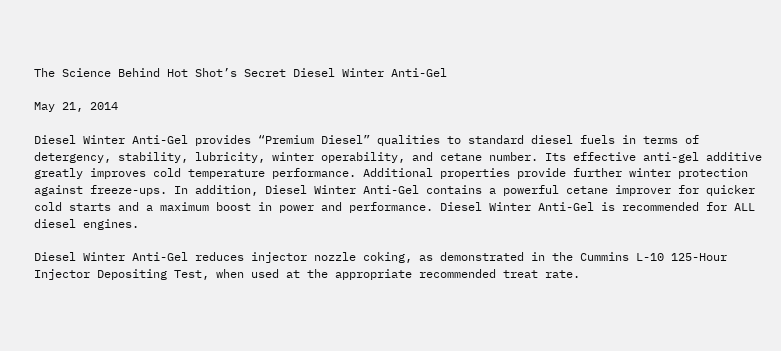The Science Behind Hot Shot’s Secret Diesel Winter Anti-Gel

May 21, 2014

Diesel Winter Anti-Gel provides “Premium Diesel” qualities to standard diesel fuels in terms of detergency, stability, lubricity, winter operability, and cetane number. Its effective anti-gel additive greatly improves cold temperature performance. Additional properties provide further winter protection against freeze-ups. In addition, Diesel Winter Anti-Gel contains a powerful cetane improver for quicker cold starts and a maximum boost in power and performance. Diesel Winter Anti-Gel is recommended for ALL diesel engines.

Diesel Winter Anti-Gel reduces injector nozzle coking, as demonstrated in the Cummins L-10 125-Hour Injector Depositing Test, when used at the appropriate recommended treat rate.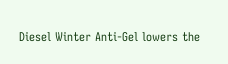Diesel Winter Anti-Gel lowers the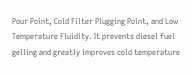Pour Point, Cold Filter Plugging Point, and Low Temperature Fluidity. It prevents diesel fuel gelling and greatly improves cold temperature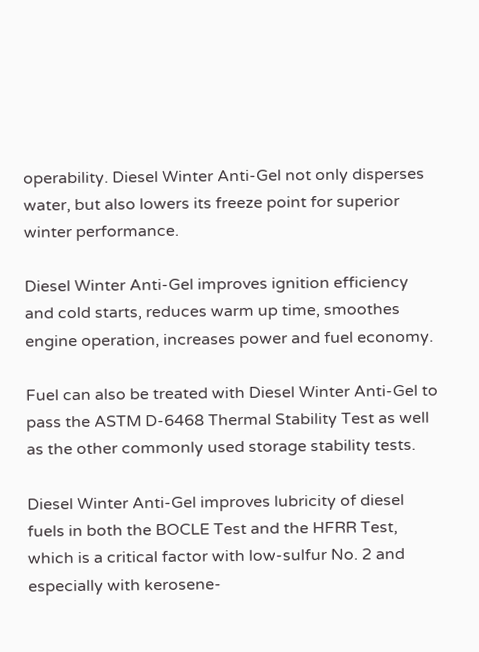operability. Diesel Winter Anti-Gel not only disperses water, but also lowers its freeze point for superior winter performance.

Diesel Winter Anti-Gel improves ignition efficiency and cold starts, reduces warm up time, smoothes engine operation, increases power and fuel economy.

Fuel can also be treated with Diesel Winter Anti-Gel to pass the ASTM D-6468 Thermal Stability Test as well as the other commonly used storage stability tests.

Diesel Winter Anti-Gel improves lubricity of diesel fuels in both the BOCLE Test and the HFRR Test, which is a critical factor with low-sulfur No. 2 and especially with kerosene-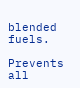blended fuels.

Prevents all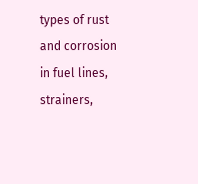types of rust and corrosion in fuel lines, strainers,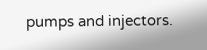pumps and injectors.